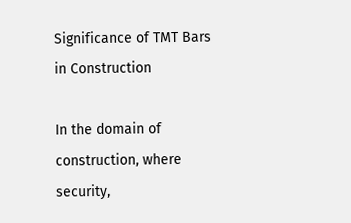Significance of TMT Bars in Construction

In the domain of construction, where security,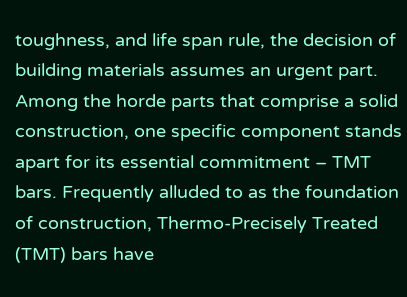toughness, and life span rule, the decision of building materials assumes an urgent part. Among the horde parts that comprise a solid construction, one specific component stands apart for its essential commitment – TMT bars. Frequently alluded to as the foundation of construction, Thermo-Precisely Treated (TMT) bars have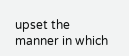upset the manner in which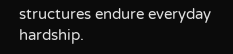structures endure everyday hardship.